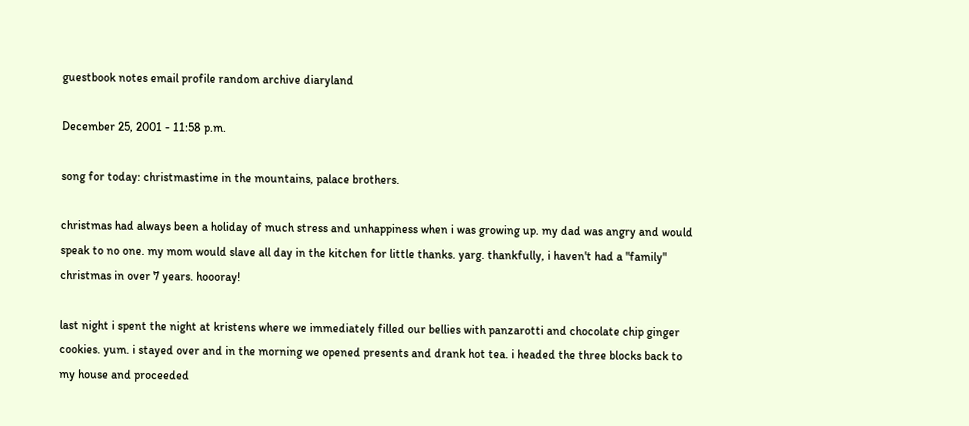guestbook notes email profile random archive diaryland

December 25, 2001 - 11:58 p.m.

song for today: christmastime in the mountains, palace brothers.

christmas had always been a holiday of much stress and unhappiness when i was growing up. my dad was angry and would speak to no one. my mom would slave all day in the kitchen for little thanks. yarg. thankfully, i haven't had a "family" christmas in over 7 years. hoooray!

last night i spent the night at kristens where we immediately filled our bellies with panzarotti and chocolate chip ginger cookies. yum. i stayed over and in the morning we opened presents and drank hot tea. i headed the three blocks back to my house and proceeded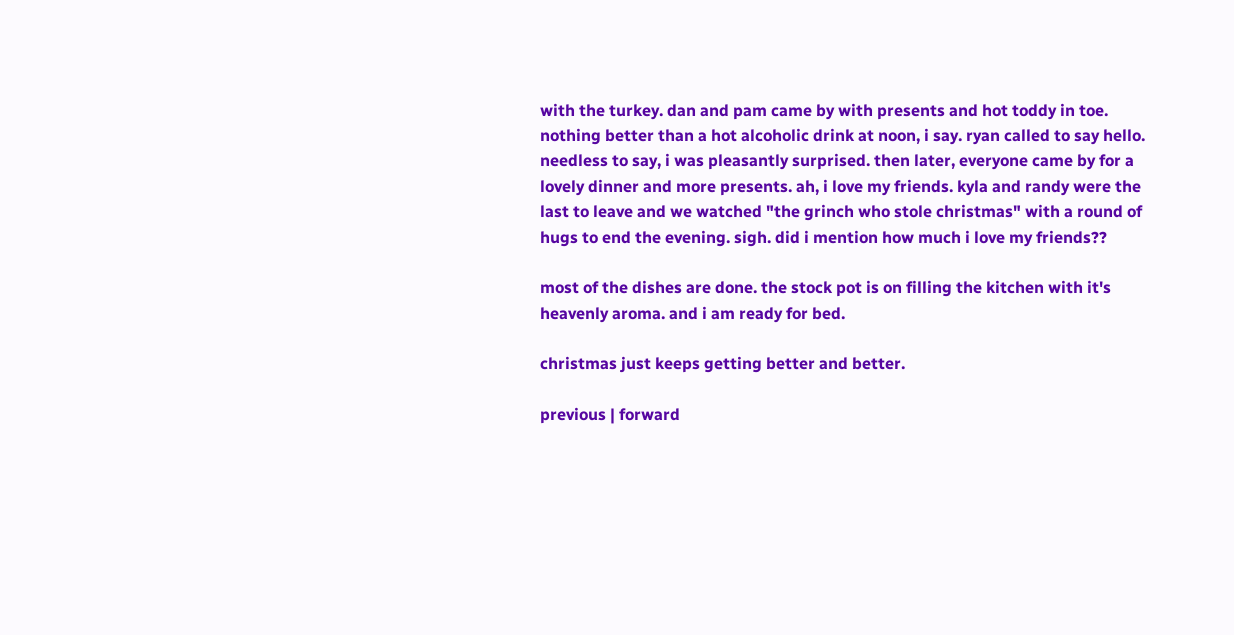with the turkey. dan and pam came by with presents and hot toddy in toe. nothing better than a hot alcoholic drink at noon, i say. ryan called to say hello. needless to say, i was pleasantly surprised. then later, everyone came by for a lovely dinner and more presents. ah, i love my friends. kyla and randy were the last to leave and we watched "the grinch who stole christmas" with a round of hugs to end the evening. sigh. did i mention how much i love my friends??

most of the dishes are done. the stock pot is on filling the kitchen with it's heavenly aroma. and i am ready for bed.

christmas just keeps getting better and better.

previous | forward